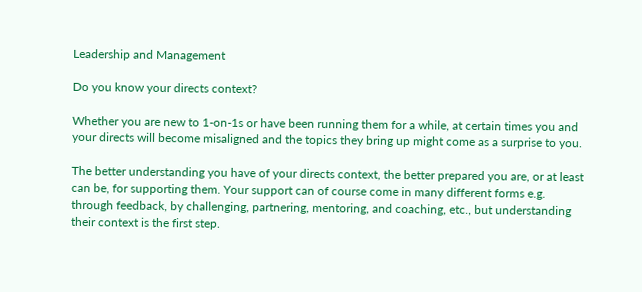Leadership and Management

Do you know your directs context?

Whether you are new to 1-on-1s or have been running them for a while, at certain times you and your directs will become misaligned and the topics they bring up might come as a surprise to you.

The better understanding you have of your directs context, the better prepared you are, or at least can be, for supporting them. Your support can of course come in many different forms e.g. through feedback, by challenging, partnering, mentoring, and coaching, etc., but understanding their context is the first step.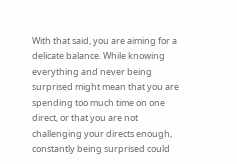With that said, you are aiming for a delicate balance. While knowing everything and never being surprised might mean that you are spending too much time on one direct, or that you are not challenging your directs enough, constantly being surprised could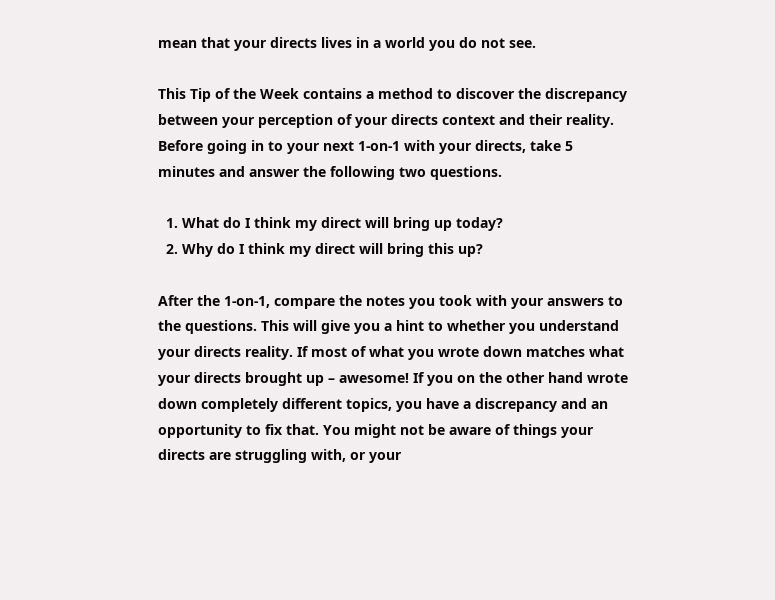mean that your directs lives in a world you do not see.

This Tip of the Week contains a method to discover the discrepancy between your perception of your directs context and their reality. Before going in to your next 1-on-1 with your directs, take 5 minutes and answer the following two questions.

  1. What do I think my direct will bring up today?
  2. Why do I think my direct will bring this up?

After the 1-on-1, compare the notes you took with your answers to the questions. This will give you a hint to whether you understand your directs reality. If most of what you wrote down matches what your directs brought up – awesome! If you on the other hand wrote down completely different topics, you have a discrepancy and an opportunity to fix that. You might not be aware of things your directs are struggling with, or your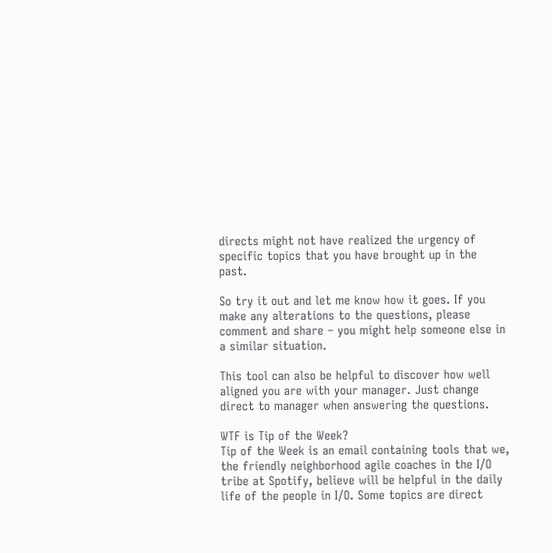directs might not have realized the urgency of specific topics that you have brought up in the past.

So try it out and let me know how it goes. If you make any alterations to the questions, please comment and share – you might help someone else in a similar situation.

This tool can also be helpful to discover how well aligned you are with your manager. Just change direct to manager when answering the questions.

WTF is Tip of the Week?
Tip of the Week is an email containing tools that we, the friendly neighborhood agile coaches in the I/O tribe at Spotify, believe will be helpful in the daily life of the people in I/O. Some topics are direct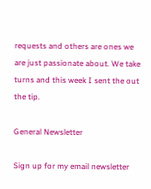requests and others are ones we are just passionate about. We take turns and this week I sent the out the tip.

General Newsletter

Sign up for my email newsletter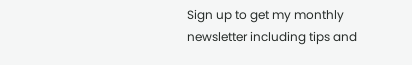Sign up to get my monthly newsletter including tips and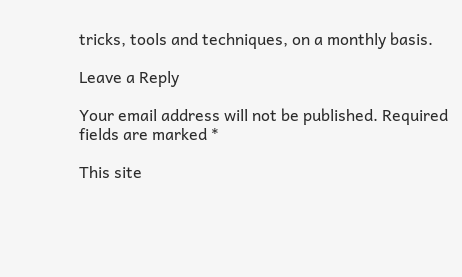tricks, tools and techniques, on a monthly basis.

Leave a Reply

Your email address will not be published. Required fields are marked *

This site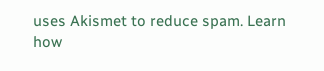uses Akismet to reduce spam. Learn how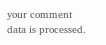your comment data is processed.